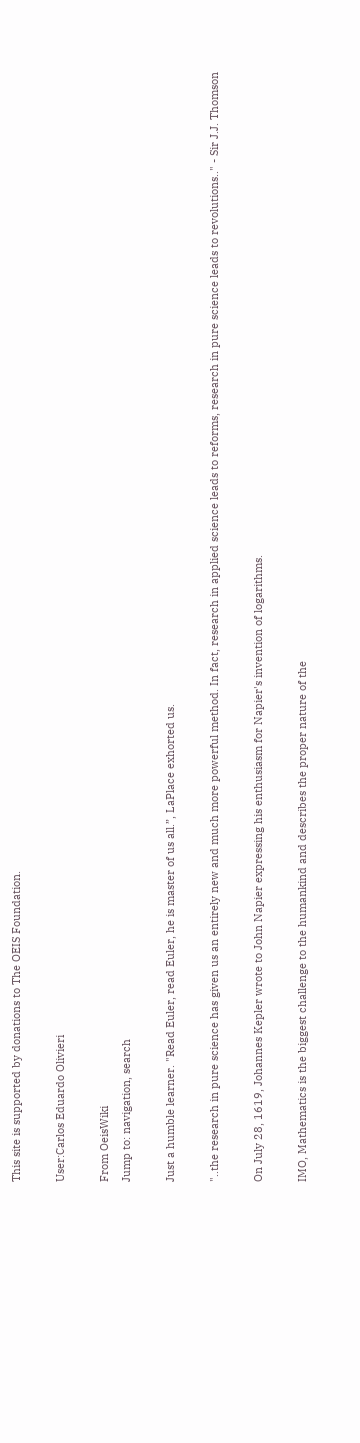This site is supported by donations to The OEIS Foundation.

User:Carlos Eduardo Olivieri

From OeisWiki
Jump to: navigation, search

Just a humble learner. "Read Euler, read Euler, he is master of us all.”, LaPlace exhorted us.

"..the research in pure science has given us an entirely new and much more powerful method. In fact, research in applied science leads to reforms, research in pure science leads to revolutions.." - Sir J.J. Thomson

On July 28, 1619, Johannes Kepler wrote to John Napier expressing his enthusiasm for Napier's invention of logarithms.

IMO, Mathematics is the biggest challenge to the humankind and describes the proper nature of the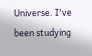Universe. I've been studying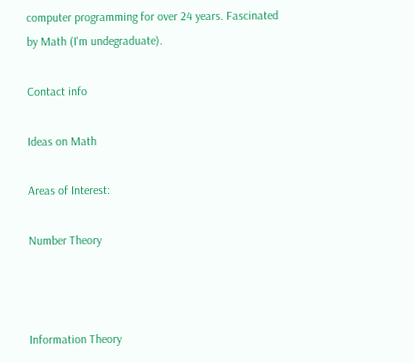computer programming for over 24 years. Fascinated by Math (I'm undegraduate).

Contact info

Ideas on Math

Areas of Interest:

Number Theory



Information Theory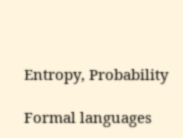Entropy, Probability

Formal languages